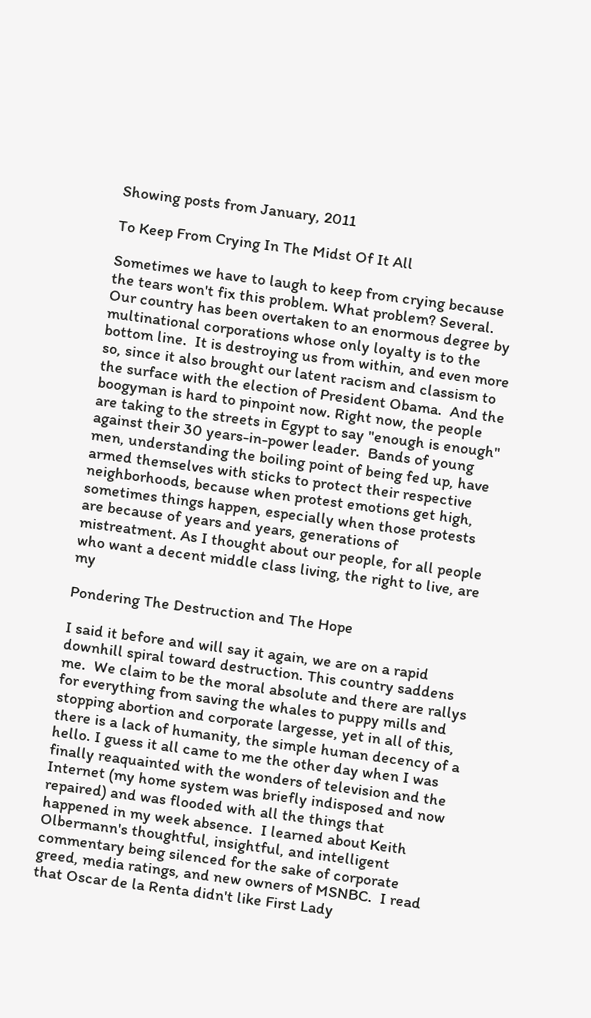Showing posts from January, 2011

To Keep From Crying In The Midst Of It All

Sometimes we have to laugh to keep from crying because the tears won't fix this problem. What problem? Several. Our country has been overtaken to an enormous degree by multinational corporations whose only loyalty is to the bottom line.  It is destroying us from within, and even more so, since it also brought our latent racism and classism to the surface with the election of President Obama.  And the boogyman is hard to pinpoint now. Right now, the people are taking to the streets in Egypt to say "enough is enough" against their 30 years-in-power leader.  Bands of young men, understanding the boiling point of being fed up, have armed themselves with sticks to protect their respective neighborhoods, because when protest emotions get high, sometimes things happen, especially when those protests are because of years and years, generations of mistreatment. As I thought about our people, for all people who want a decent middle class living, the right to live, are my

Pondering The Destruction and The Hope

I said it before and will say it again, we are on a rapid downhill spiral toward destruction. This country saddens me.  We claim to be the moral absolute and there are rallys for everything from saving the whales to puppy mills and stopping abortion and corporate largesse, yet in all of this, there is a lack of humanity, the simple human decency of a hello. I guess it all came to me the other day when I was finally reaquainted with the wonders of television and the Internet (my home system was briefly indisposed and now repaired) and was flooded with all the things that happened in my week absence.  I learned about Keith Olbermann's thoughtful, insightful, and intelligent commentary being silenced for the sake of corporate greed, media ratings, and new owners of MSNBC.  I read that Oscar de la Renta didn't like First Lady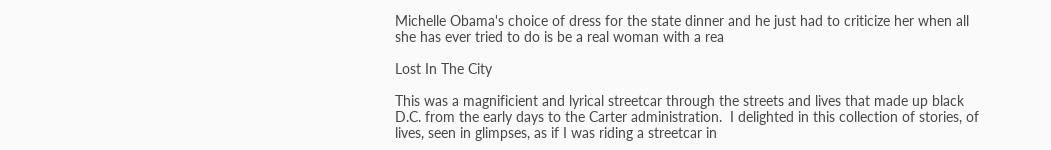Michelle Obama's choice of dress for the state dinner and he just had to criticize her when all she has ever tried to do is be a real woman with a rea

Lost In The City

This was a magnificient and lyrical streetcar through the streets and lives that made up black D.C. from the early days to the Carter administration.  I delighted in this collection of stories, of lives, seen in glimpses, as if I was riding a streetcar in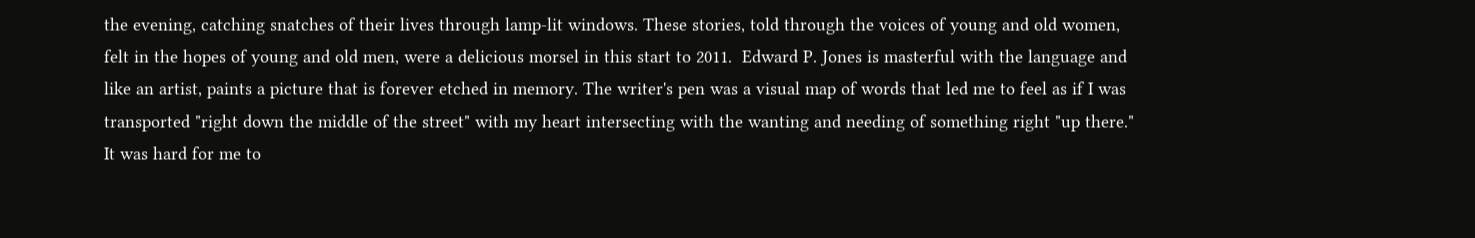the evening, catching snatches of their lives through lamp-lit windows. These stories, told through the voices of young and old women, felt in the hopes of young and old men, were a delicious morsel in this start to 2011.  Edward P. Jones is masterful with the language and like an artist, paints a picture that is forever etched in memory. The writer's pen was a visual map of words that led me to feel as if I was transported "right down the middle of the street" with my heart intersecting with the wanting and needing of something right "up there."  It was hard for me to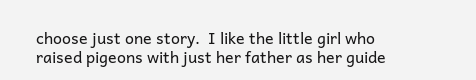choose just one story.  I like the little girl who raised pigeons with just her father as her guide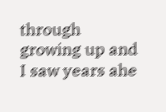through growing up and I saw years ahe